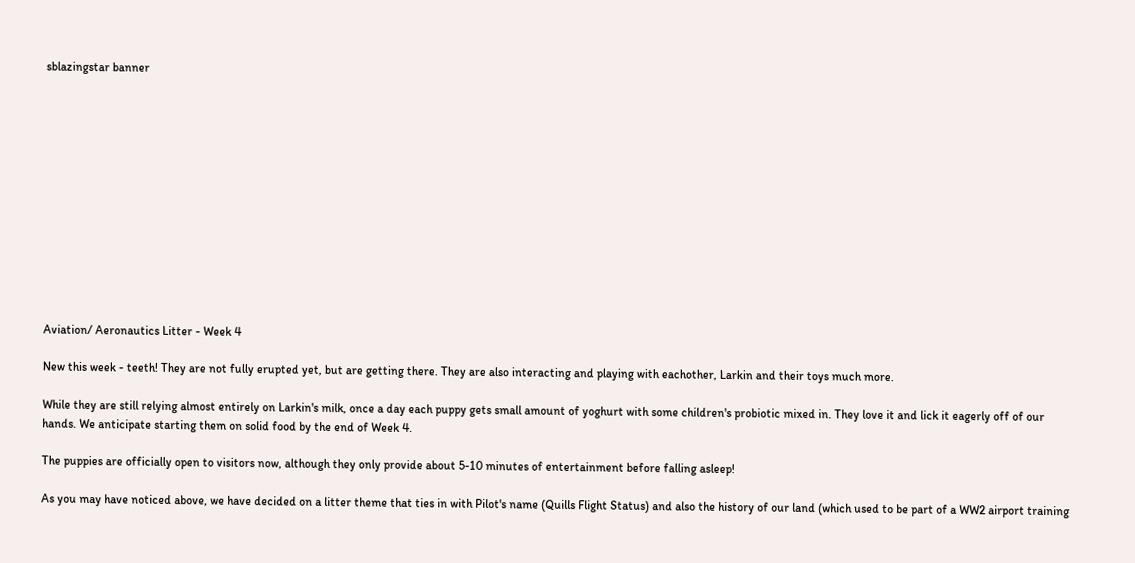sblazingstar banner













Aviation/ Aeronautics Litter - Week 4

New this week - teeth! They are not fully erupted yet, but are getting there. They are also interacting and playing with eachother, Larkin and their toys much more.

While they are still relying almost entirely on Larkin's milk, once a day each puppy gets small amount of yoghurt with some children's probiotic mixed in. They love it and lick it eagerly off of our hands. We anticipate starting them on solid food by the end of Week 4.

The puppies are officially open to visitors now, although they only provide about 5-10 minutes of entertainment before falling asleep!

As you may have noticed above, we have decided on a litter theme that ties in with Pilot's name (Quills Flight Status) and also the history of our land (which used to be part of a WW2 airport training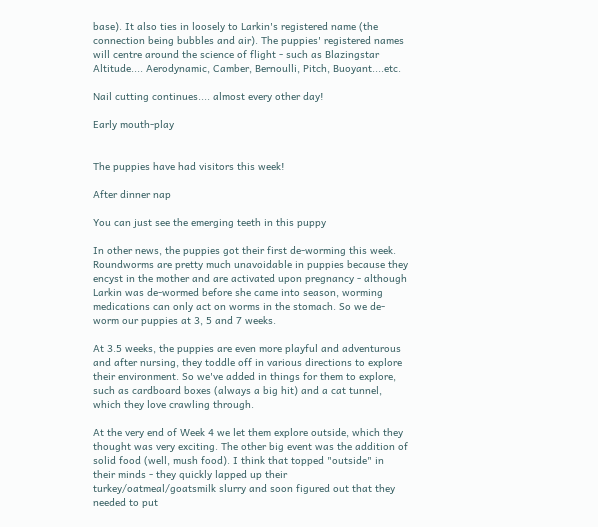base). It also ties in loosely to Larkin's registered name (the connection being bubbles and air). The puppies' registered names will centre around the science of flight - such as Blazingstar Altitude.... Aerodynamic, Camber, Bernoulli, Pitch, Buoyant....etc.

Nail cutting continues.... almost every other day!

Early mouth-play


The puppies have had visitors this week!

After dinner nap

You can just see the emerging teeth in this puppy

In other news, the puppies got their first de-worming this week. Roundworms are pretty much unavoidable in puppies because they encyst in the mother and are activated upon pregnancy - although Larkin was de-wormed before she came into season, worming medications can only act on worms in the stomach. So we de-worm our puppies at 3, 5 and 7 weeks.

At 3.5 weeks, the puppies are even more playful and adventurous and after nursing, they toddle off in various directions to explore their environment. So we've added in things for them to explore, such as cardboard boxes (always a big hit) and a cat tunnel, which they love crawling through.

At the very end of Week 4 we let them explore outside, which they thought was very exciting. The other big event was the addition of solid food (well, mush food). I think that topped "outside" in their minds - they quickly lapped up their turkey/oatmeal/goatsmilk slurry and soon figured out that they needed to put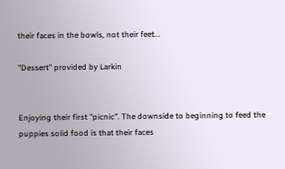their faces in the bowls, not their feet...

"Dessert" provided by Larkin


Enjoying their first "picnic". The downside to beginning to feed the puppies solid food is that their faces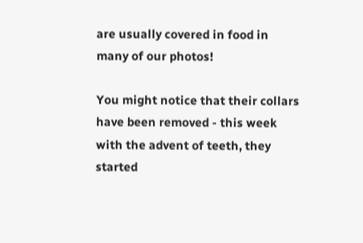are usually covered in food in many of our photos!

You might notice that their collars have been removed - this week with the advent of teeth, they started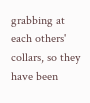grabbing at each others' collars, so they have been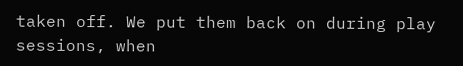taken off. We put them back on during play sessions, when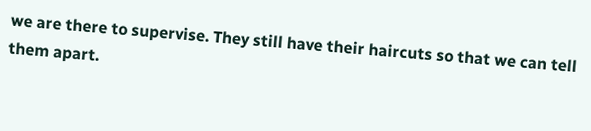we are there to supervise. They still have their haircuts so that we can tell them apart.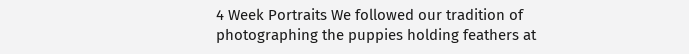4 Week Portraits We followed our tradition of photographing the puppies holding feathers at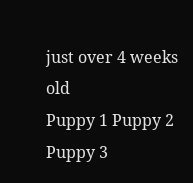just over 4 weeks old
Puppy 1 Puppy 2
Puppy 3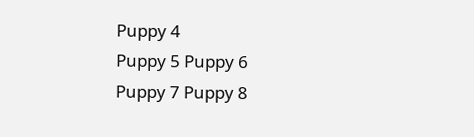Puppy 4
Puppy 5 Puppy 6
Puppy 7 Puppy 8